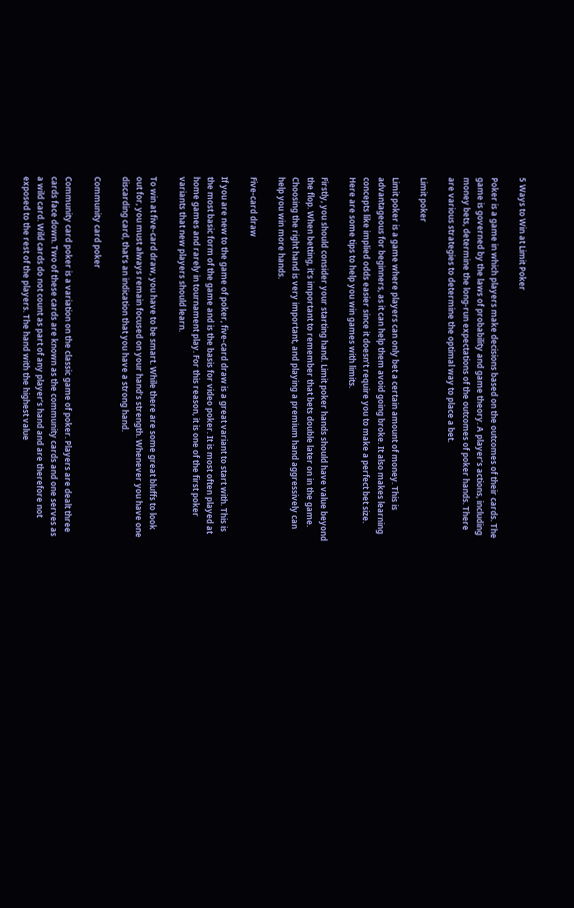5 Ways to Win at Limit Poker

Poker is a game in which players make decisions based on the outcomes of their cards. The game is governed by the laws of probability and game theory. A player’s actions, including money bets, determine the long-run expectations of the outcomes of poker hands. There are various strategies to determine the optimal way to place a bet.

Limit poker

Limit poker is a game where players can only bet a certain amount of money. This is advantageous for beginners, as it can help them avoid going broke. It also makes learning concepts like implied odds easier since it doesn’t require you to make a perfect bet size. Here are some tips to help you win games with limits.

Firstly, you should consider your starting hand. Limit poker hands should have value beyond the flop. When betting, it’s important to remember that bets double later on in the game. Choosing the right hand is very important, and playing a premium hand aggressively can help you win more hands.

Five-card draw

If you are new to the game of poker, five-card draw is a great variant to start with. This is the most basic form of the game and is the basis for video poker. It is most often played at home games and rarely in tournament play. For this reason, it is one of the first poker variants that new players should learn.

To win at five-card draw, you have to be smart. While there are some great bluffs to look out for, you must always remain focused on your hand’s strength. Whenever you have one discarding card, that’s an indication that you have a strong hand.

Community card poker

Community card poker is a variation on the classic game of poker. Players are dealt three cards face down. Two of these cards are known as the community cards and one serves as a wild card. Wild cards do not count as part of any player’s hand and are therefore not exposed to the rest of the players. The hand with the highest value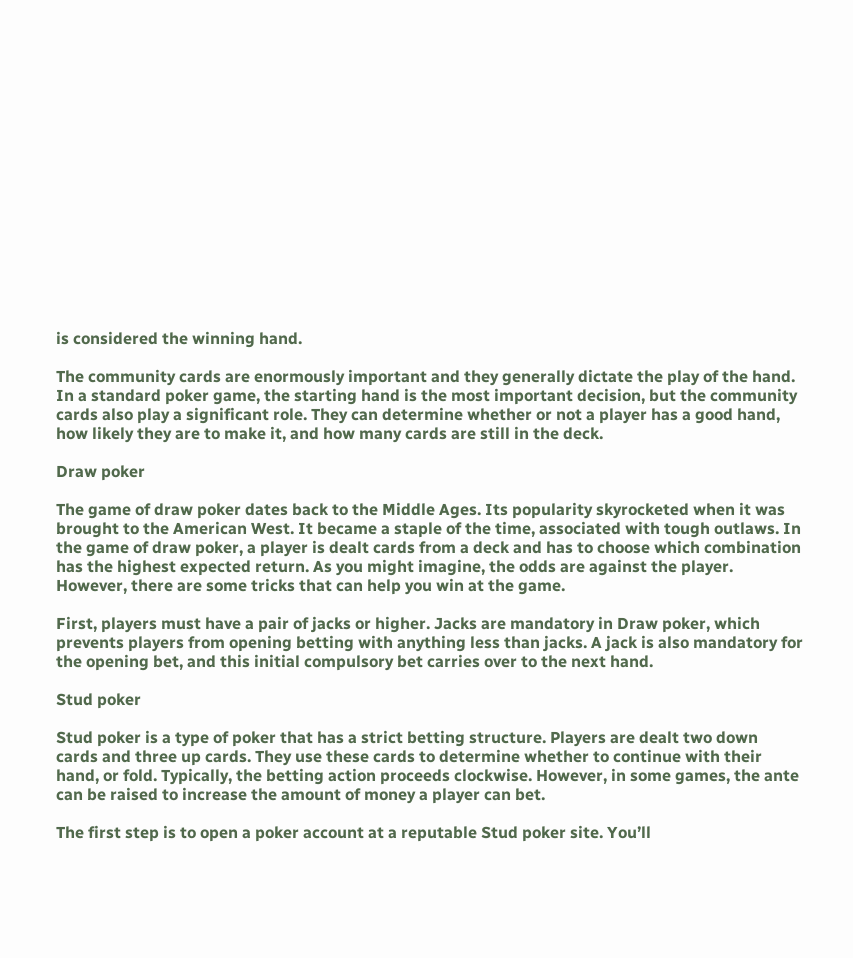is considered the winning hand.

The community cards are enormously important and they generally dictate the play of the hand. In a standard poker game, the starting hand is the most important decision, but the community cards also play a significant role. They can determine whether or not a player has a good hand, how likely they are to make it, and how many cards are still in the deck.

Draw poker

The game of draw poker dates back to the Middle Ages. Its popularity skyrocketed when it was brought to the American West. It became a staple of the time, associated with tough outlaws. In the game of draw poker, a player is dealt cards from a deck and has to choose which combination has the highest expected return. As you might imagine, the odds are against the player. However, there are some tricks that can help you win at the game.

First, players must have a pair of jacks or higher. Jacks are mandatory in Draw poker, which prevents players from opening betting with anything less than jacks. A jack is also mandatory for the opening bet, and this initial compulsory bet carries over to the next hand.

Stud poker

Stud poker is a type of poker that has a strict betting structure. Players are dealt two down cards and three up cards. They use these cards to determine whether to continue with their hand, or fold. Typically, the betting action proceeds clockwise. However, in some games, the ante can be raised to increase the amount of money a player can bet.

The first step is to open a poker account at a reputable Stud poker site. You’ll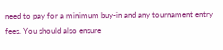need to pay for a minimum buy-in and any tournament entry fees. You should also ensure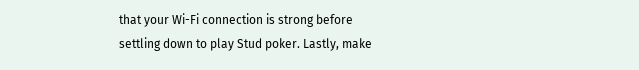that your Wi-Fi connection is strong before settling down to play Stud poker. Lastly, make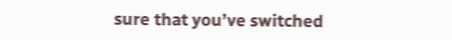sure that you’ve switched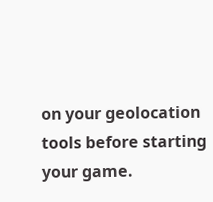on your geolocation tools before starting your game.